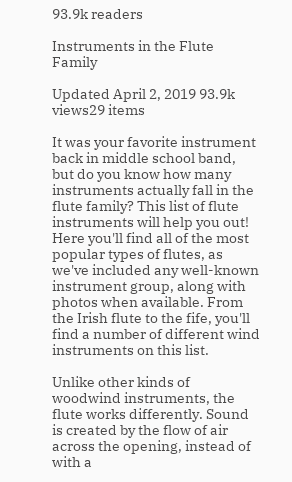93.9k readers

Instruments in the Flute Family

Updated April 2, 2019 93.9k views29 items

It was your favorite instrument back in middle school band, but do you know how many instruments actually fall in the flute family? This list of flute instruments will help you out!  Here you'll find all of the most popular types of flutes, as we've included any well-known instrument group, along with photos when available. From the Irish flute to the fife, you'll find a number of different wind instruments on this list.

Unlike other kinds of woodwind instruments, the flute works differently. Sound is created by the flow of air across the opening, instead of with a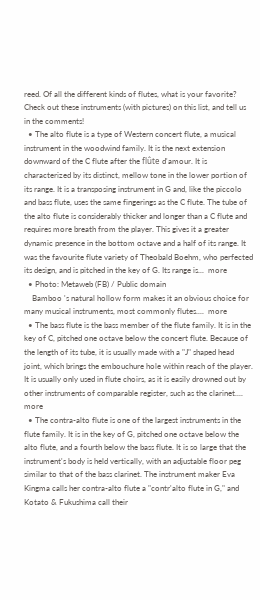reed. Of all the different kinds of flutes, what is your favorite? Check out these instruments (with pictures) on this list, and tell us in the comments!
  • The alto flute is a type of Western concert flute, a musical instrument in the woodwind family. It is the next extension downward of the C flute after the flûte d'amour. It is characterized by its distinct, mellow tone in the lower portion of its range. It is a transposing instrument in G and, like the piccolo and bass flute, uses the same fingerings as the C flute. The tube of the alto flute is considerably thicker and longer than a C flute and requires more breath from the player. This gives it a greater dynamic presence in the bottom octave and a half of its range. It was the favourite flute variety of Theobald Boehm, who perfected its design, and is pitched in the key of G. Its range is...  more
  • Photo: Metaweb (FB) / Public domain
    Bamboo 's natural hollow form makes it an obvious choice for many musical instruments, most commonly flutes....  more
  • The bass flute is the bass member of the flute family. It is in the key of C, pitched one octave below the concert flute. Because of the length of its tube, it is usually made with a "J" shaped head joint, which brings the embouchure hole within reach of the player. It is usually only used in flute choirs, as it is easily drowned out by other instruments of comparable register, such as the clarinet....  more
  • The contra-alto flute is one of the largest instruments in the flute family. It is in the key of G, pitched one octave below the alto flute, and a fourth below the bass flute. It is so large that the instrument's body is held vertically, with an adjustable floor peg similar to that of the bass clarinet. The instrument maker Eva Kingma calls her contra-alto flute a "contr'alto flute in G," and Kotato & Fukushima call their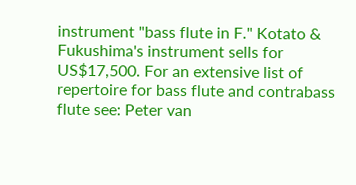instrument "bass flute in F." Kotato & Fukushima's instrument sells for US$17,500. For an extensive list of repertoire for bass flute and contrabass flute see: Peter van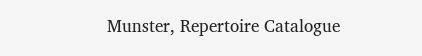Munster, Repertoire Catalogue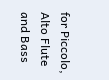for Piccolo, Alto Flute and Bass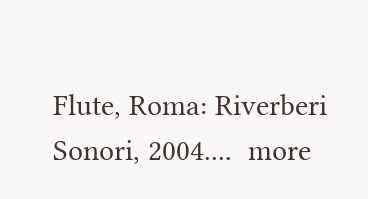Flute, Roma: Riverberi Sonori, 2004....  more